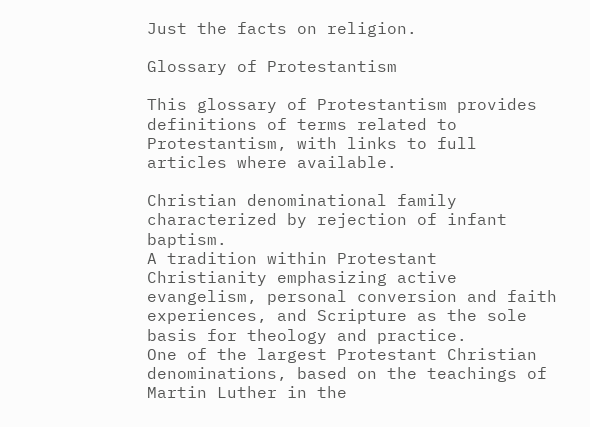Just the facts on religion.

Glossary of Protestantism

This glossary of Protestantism provides definitions of terms related to Protestantism, with links to full articles where available.

Christian denominational family characterized by rejection of infant baptism.
A tradition within Protestant Christianity emphasizing active evangelism, personal conversion and faith experiences, and Scripture as the sole basis for theology and practice.
One of the largest Protestant Christian denominations, based on the teachings of Martin Luther in the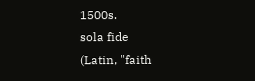1500s.
sola fide
(Latin, "faith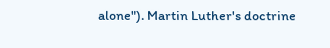alone"). Martin Luther's doctrine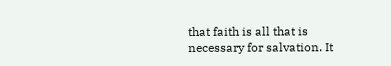that faith is all that is necessary for salvation. It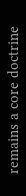remains a core doctrine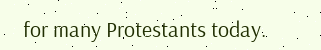for many Protestants today.